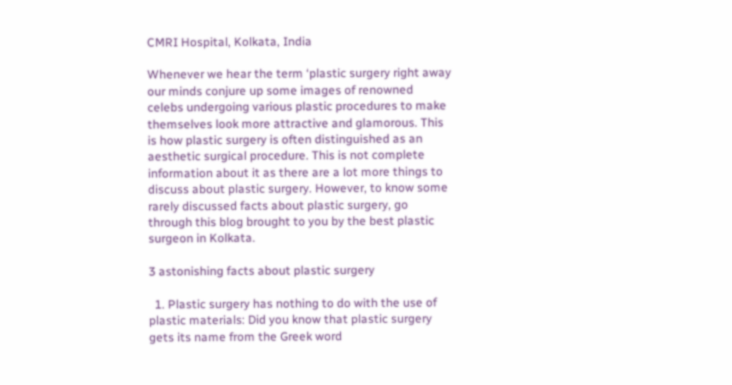CMRI Hospital, Kolkata, India

Whenever we hear the term ‘plastic surgery right away our minds conjure up some images of renowned celebs undergoing various plastic procedures to make themselves look more attractive and glamorous. This is how plastic surgery is often distinguished as an aesthetic surgical procedure. This is not complete information about it as there are a lot more things to discuss about plastic surgery. However, to know some rarely discussed facts about plastic surgery, go through this blog brought to you by the best plastic surgeon in Kolkata.

3 astonishing facts about plastic surgery

  1. Plastic surgery has nothing to do with the use of plastic materials: Did you know that plastic surgery gets its name from the Greek word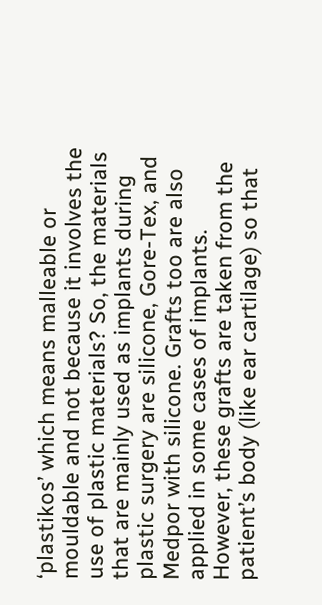‘plastikos’ which means malleable or mouldable and not because it involves the use of plastic materials? So, the materials that are mainly used as implants during plastic surgery are silicone, Gore-Tex, and Medpor with silicone. Grafts too are also applied in some cases of implants. However, these grafts are taken from the patient’s body (like ear cartilage) so that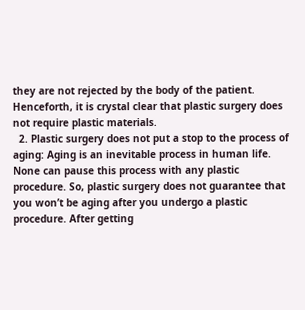they are not rejected by the body of the patient. Henceforth, it is crystal clear that plastic surgery does not require plastic materials.
  2. Plastic surgery does not put a stop to the process of aging: Aging is an inevitable process in human life. None can pause this process with any plastic procedure. So, plastic surgery does not guarantee that you won’t be aging after you undergo a plastic procedure. After getting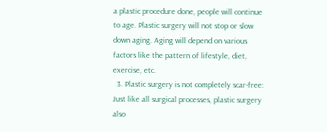a plastic procedure done, people will continue to age. Plastic surgery will not stop or slow down aging. Aging will depend on various factors like the pattern of lifestyle, diet, exercise, etc.
  3. Plastic surgery is not completely scar-free: Just like all surgical processes, plastic surgery also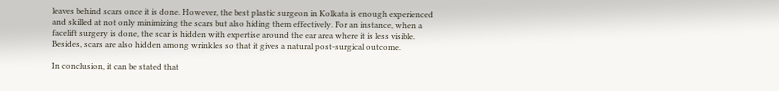leaves behind scars once it is done. However, the best plastic surgeon in Kolkata is enough experienced and skilled at not only minimizing the scars but also hiding them effectively. For an instance, when a facelift surgery is done, the scar is hidden with expertise around the ear area where it is less visible. Besides, scars are also hidden among wrinkles so that it gives a natural post-surgical outcome.

In conclusion, it can be stated that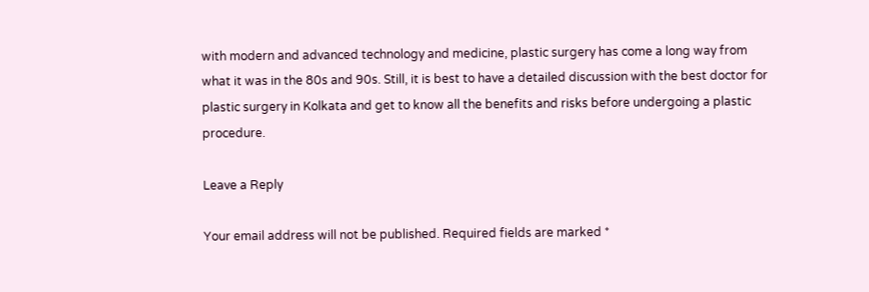with modern and advanced technology and medicine, plastic surgery has come a long way from what it was in the 80s and 90s. Still, it is best to have a detailed discussion with the best doctor for plastic surgery in Kolkata and get to know all the benefits and risks before undergoing a plastic procedure.

Leave a Reply

Your email address will not be published. Required fields are marked *